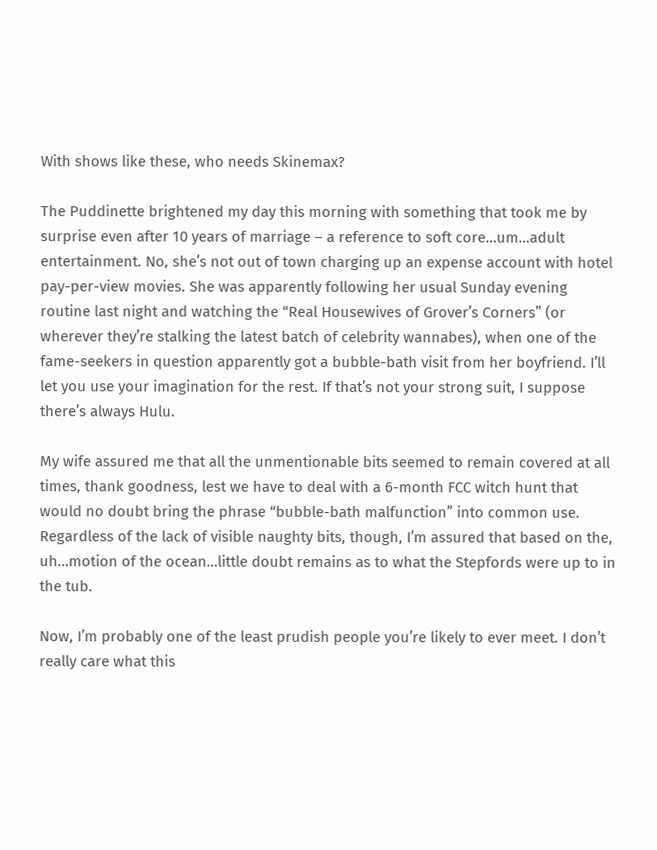With shows like these, who needs Skinemax?

The Puddinette brightened my day this morning with something that took me by surprise even after 10 years of marriage – a reference to soft core…um…adult entertainment. No, she’s not out of town charging up an expense account with hotel pay-per-view movies. She was apparently following her usual Sunday evening routine last night and watching the “Real Housewives of Grover’s Corners” (or wherever they’re stalking the latest batch of celebrity wannabes), when one of the fame-seekers in question apparently got a bubble-bath visit from her boyfriend. I’ll let you use your imagination for the rest. If that’s not your strong suit, I suppose there’s always Hulu.

My wife assured me that all the unmentionable bits seemed to remain covered at all times, thank goodness, lest we have to deal with a 6-month FCC witch hunt that would no doubt bring the phrase “bubble-bath malfunction” into common use. Regardless of the lack of visible naughty bits, though, I’m assured that based on the, uh…motion of the ocean…little doubt remains as to what the Stepfords were up to in the tub.

Now, I’m probably one of the least prudish people you’re likely to ever meet. I don’t really care what this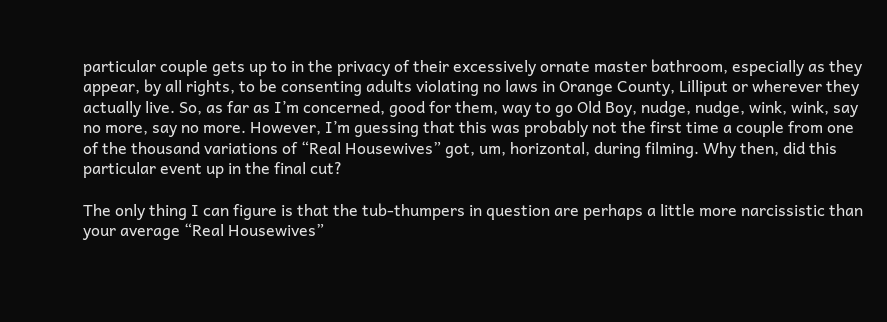particular couple gets up to in the privacy of their excessively ornate master bathroom, especially as they appear, by all rights, to be consenting adults violating no laws in Orange County, Lilliput or wherever they actually live. So, as far as I’m concerned, good for them, way to go Old Boy, nudge, nudge, wink, wink, say no more, say no more. However, I’m guessing that this was probably not the first time a couple from one of the thousand variations of “Real Housewives” got, um, horizontal, during filming. Why then, did this particular event up in the final cut?

The only thing I can figure is that the tub-thumpers in question are perhaps a little more narcissistic than your average “Real Housewives”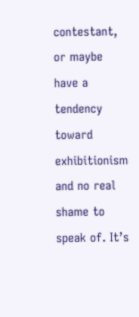contestant, or maybe have a tendency toward exhibitionism and no real shame to speak of. It’s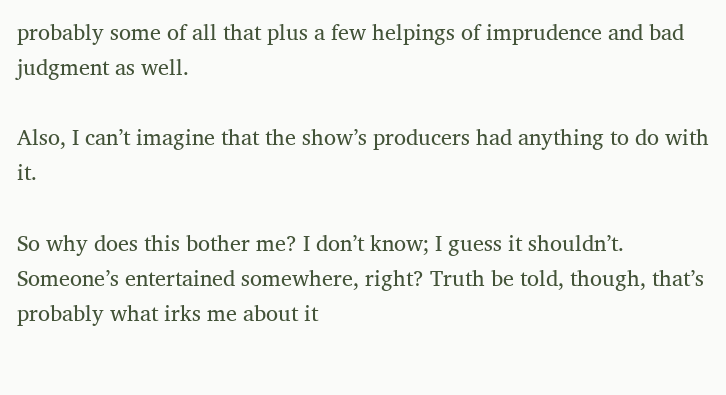probably some of all that plus a few helpings of imprudence and bad judgment as well.

Also, I can’t imagine that the show’s producers had anything to do with it.

So why does this bother me? I don’t know; I guess it shouldn’t. Someone’s entertained somewhere, right? Truth be told, though, that’s probably what irks me about it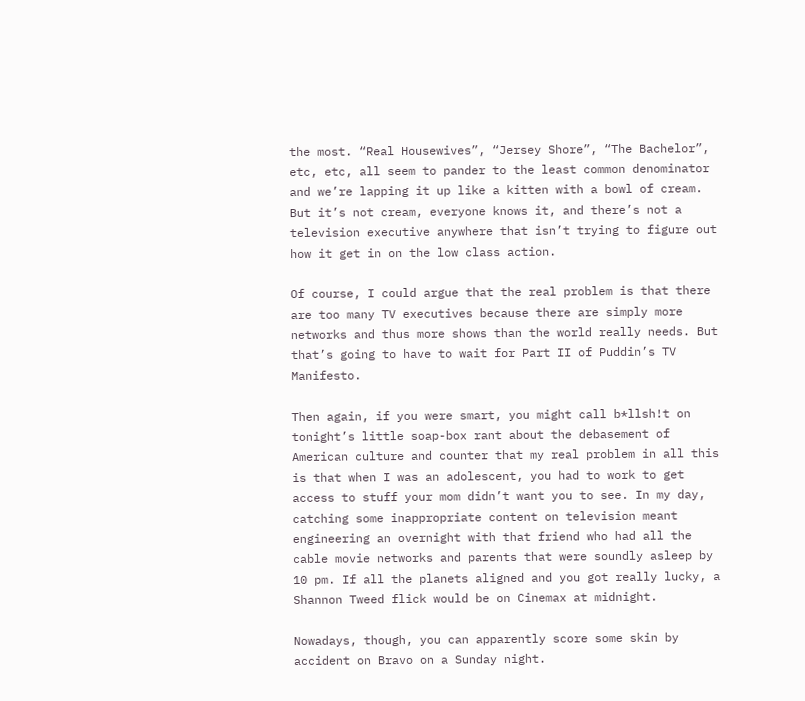the most. “Real Housewives”, “Jersey Shore”, “The Bachelor”, etc, etc, all seem to pander to the least common denominator and we’re lapping it up like a kitten with a bowl of cream. But it’s not cream, everyone knows it, and there’s not a television executive anywhere that isn’t trying to figure out how it get in on the low class action.

Of course, I could argue that the real problem is that there are too many TV executives because there are simply more networks and thus more shows than the world really needs. But that’s going to have to wait for Part II of Puddin’s TV Manifesto.

Then again, if you were smart, you might call b*llsh!t on tonight’s little soap-box rant about the debasement of American culture and counter that my real problem in all this is that when I was an adolescent, you had to work to get access to stuff your mom didn’t want you to see. In my day, catching some inappropriate content on television meant engineering an overnight with that friend who had all the cable movie networks and parents that were soundly asleep by 10 pm. If all the planets aligned and you got really lucky, a Shannon Tweed flick would be on Cinemax at midnight.

Nowadays, though, you can apparently score some skin by accident on Bravo on a Sunday night.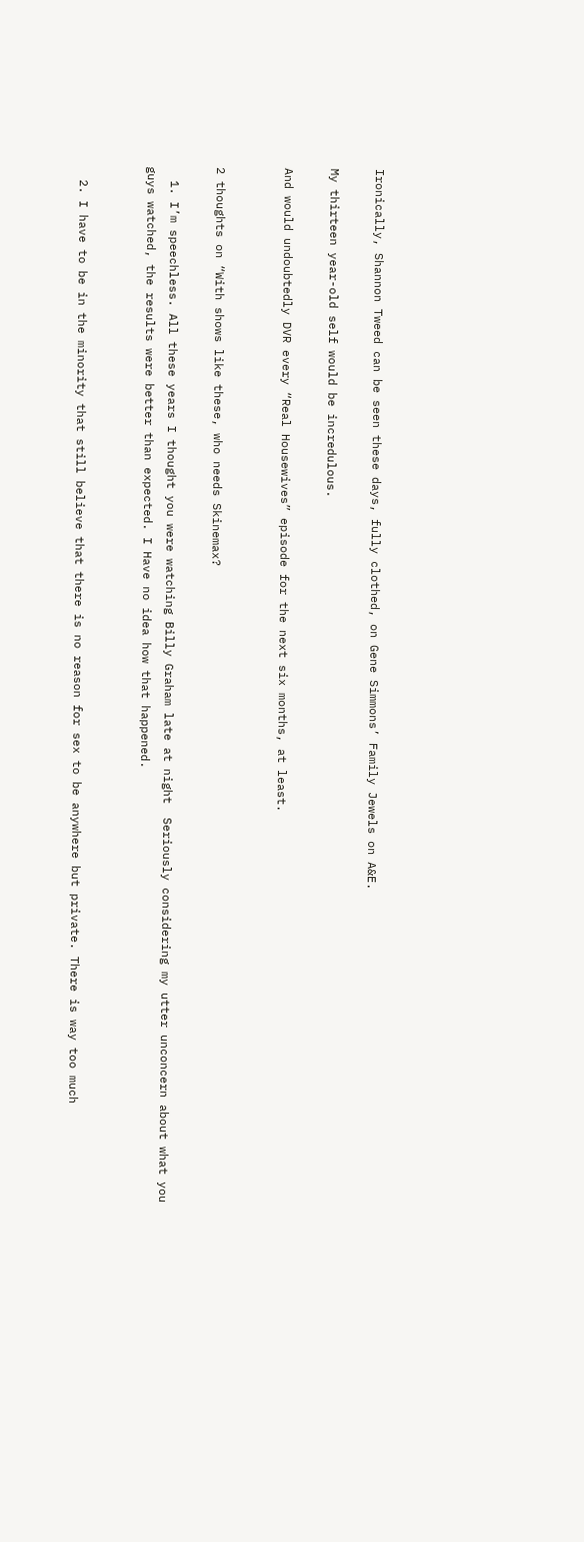Ironically, Shannon Tweed can be seen these days, fully clothed, on Gene Simmons’ Family Jewels on A&E.

My thirteen year-old self would be incredulous.

And would undoubtedly DVR every “Real Housewives” episode for the next six months, at least.


2 thoughts on “With shows like these, who needs Skinemax?

  1. I’m speechless. All these years I thought you were watching Billy Graham late at night  Seriously considering my utter unconcern about what you guys watched, the results were better than expected. I Have no idea how that happened.


  2. I have to be in the minority that still believe that there is no reason for sex to be anywhere but private. There is way too much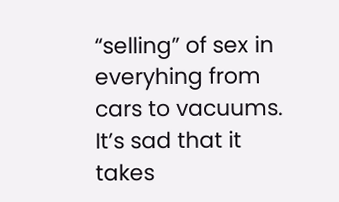“selling” of sex in everyhing from cars to vacuums. It’s sad that it takes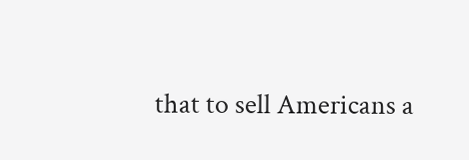that to sell Americans a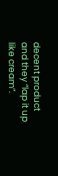decent product and they “lap it up like cream”.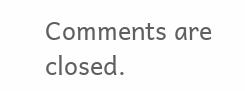Comments are closed.